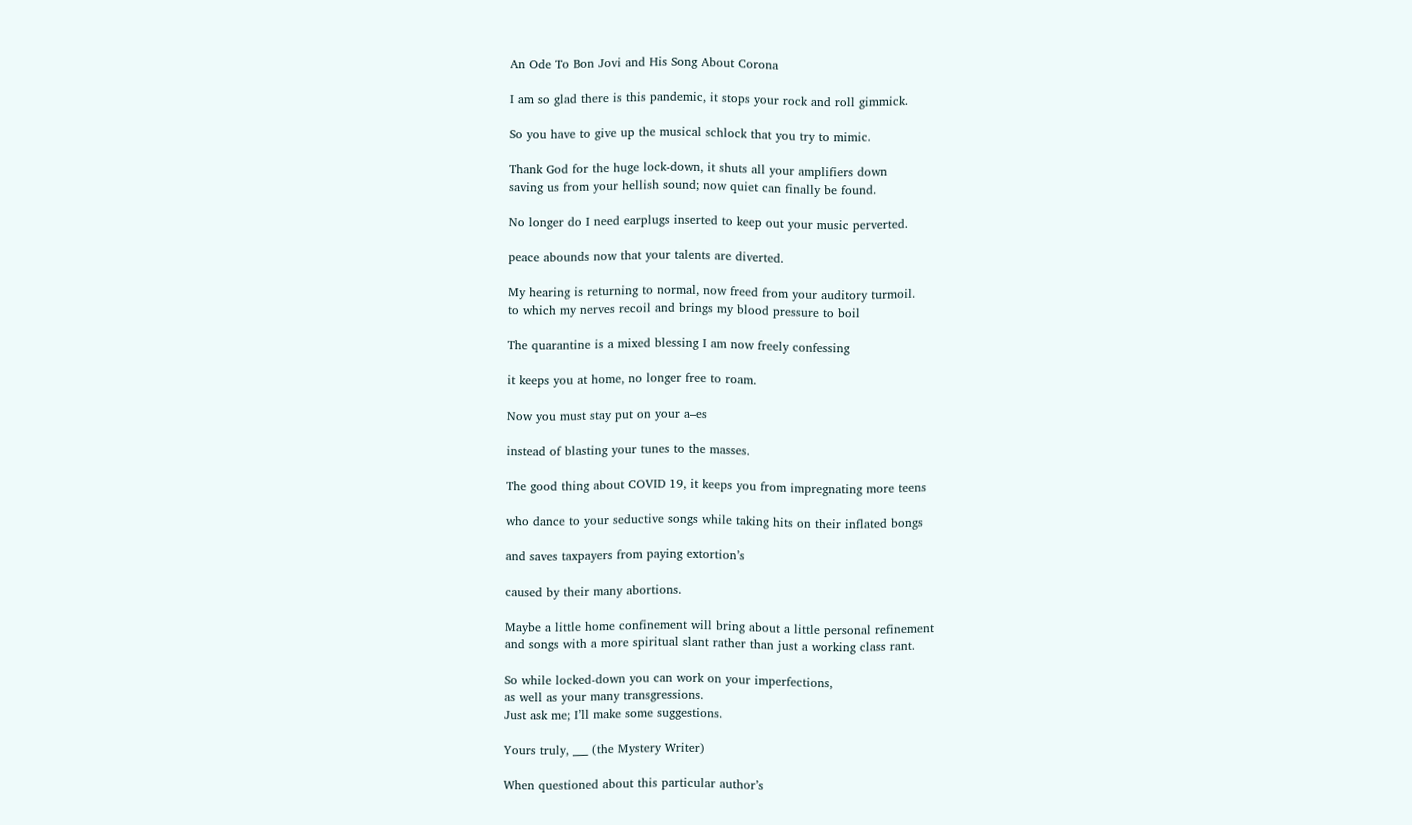An Ode To Bon Jovi and His Song About Corona

I am so glad there is this pandemic, it stops your rock and roll gimmick.

So you have to give up the musical schlock that you try to mimic.

Thank God for the huge lock-down, it shuts all your amplifiers down
saving us from your hellish sound; now quiet can finally be found.

No longer do I need earplugs inserted to keep out your music perverted.

peace abounds now that your talents are diverted.

My hearing is returning to normal, now freed from your auditory turmoil.
to which my nerves recoil and brings my blood pressure to boil

The quarantine is a mixed blessing I am now freely confessing

it keeps you at home, no longer free to roam.

Now you must stay put on your a–es

instead of blasting your tunes to the masses.

The good thing about COVID 19, it keeps you from impregnating more teens

who dance to your seductive songs while taking hits on their inflated bongs

and saves taxpayers from paying extortion’s

caused by their many abortions.

Maybe a little home confinement will bring about a little personal refinement
and songs with a more spiritual slant rather than just a working class rant.

So while locked-down you can work on your imperfections,
as well as your many transgressions.
Just ask me; I’ll make some suggestions.

Yours truly, ___ (the Mystery Writer)

When questioned about this particular author’s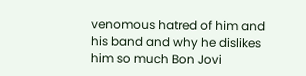venomous hatred of him and his band and why he dislikes him so much Bon Jovi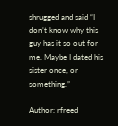shrugged and said “I don’t know why this guy has it so out for me. Maybe I dated his sister once, or something.”

Author: rfreed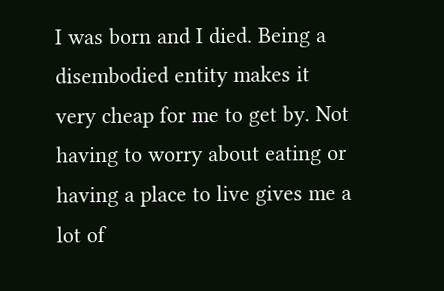I was born and I died. Being a disembodied entity makes it very cheap for me to get by. Not having to worry about eating or having a place to live gives me a lot of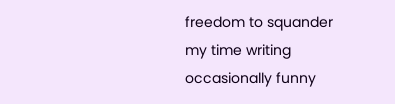freedom to squander my time writing occasionally funny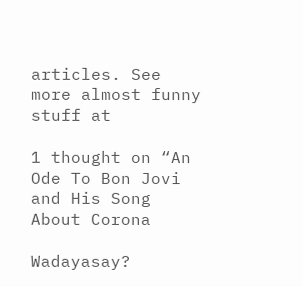articles. See more almost funny stuff at

1 thought on “An Ode To Bon Jovi and His Song About Corona

Wadayasay?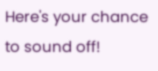Here's your chance to sound off!